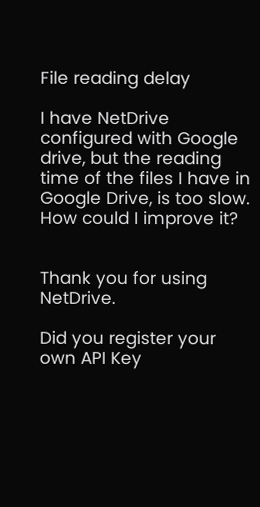File reading delay

I have NetDrive configured with Google drive, but the reading time of the files I have in Google Drive, is too slow. How could I improve it?


Thank you for using NetDrive.

Did you register your own API Key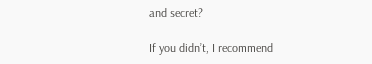and secret?

If you didn’t, I recommend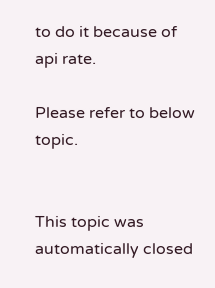to do it because of api rate.

Please refer to below topic.


This topic was automatically closed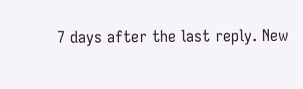7 days after the last reply. New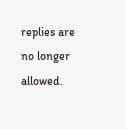replies are no longer allowed.